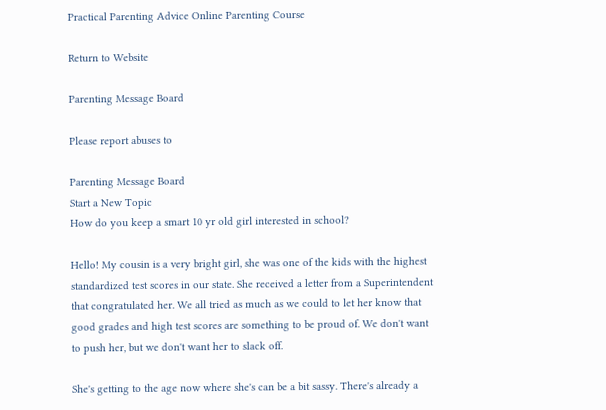Practical Parenting Advice Online Parenting Course

Return to Website

Parenting Message Board

Please report abuses to

Parenting Message Board
Start a New Topic
How do you keep a smart 10 yr old girl interested in school?

Hello! My cousin is a very bright girl, she was one of the kids with the highest standardized test scores in our state. She received a letter from a Superintendent that congratulated her. We all tried as much as we could to let her know that good grades and high test scores are something to be proud of. We don't want to push her, but we don't want her to slack off.

She's getting to the age now where she's can be a bit sassy. There's already a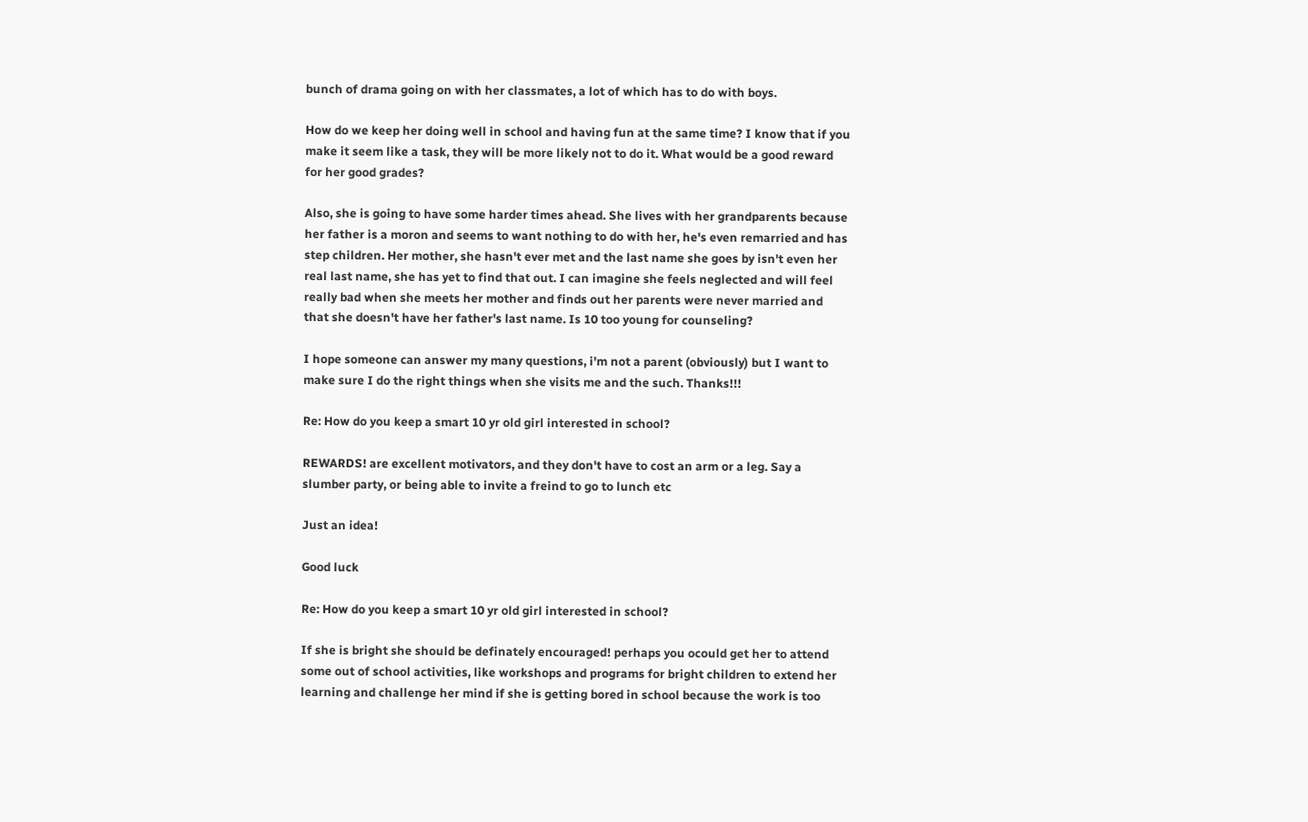bunch of drama going on with her classmates, a lot of which has to do with boys.

How do we keep her doing well in school and having fun at the same time? I know that if you make it seem like a task, they will be more likely not to do it. What would be a good reward for her good grades?

Also, she is going to have some harder times ahead. She lives with her grandparents because her father is a moron and seems to want nothing to do with her, he's even remarried and has step children. Her mother, she hasn't ever met and the last name she goes by isn't even her real last name, she has yet to find that out. I can imagine she feels neglected and will feel really bad when she meets her mother and finds out her parents were never married and that she doesn't have her father's last name. Is 10 too young for counseling?

I hope someone can answer my many questions, i'm not a parent (obviously) but I want to make sure I do the right things when she visits me and the such. Thanks!!!

Re: How do you keep a smart 10 yr old girl interested in school?

REWARDS! are excellent motivators, and they don't have to cost an arm or a leg. Say a slumber party, or being able to invite a freind to go to lunch etc

Just an idea!

Good luck

Re: How do you keep a smart 10 yr old girl interested in school?

If she is bright she should be definately encouraged! perhaps you ocould get her to attend some out of school activities, like workshops and programs for bright children to extend her learning and challenge her mind if she is getting bored in school because the work is too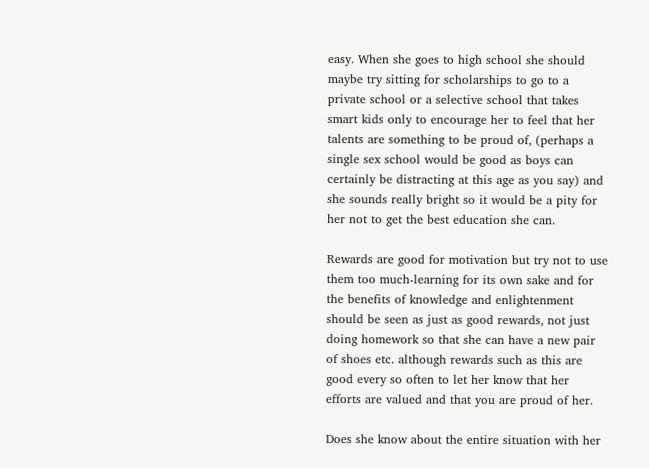easy. When she goes to high school she should maybe try sitting for scholarships to go to a private school or a selective school that takes smart kids only to encourage her to feel that her talents are something to be proud of, (perhaps a single sex school would be good as boys can certainly be distracting at this age as you say) and she sounds really bright so it would be a pity for her not to get the best education she can.

Rewards are good for motivation but try not to use them too much-learning for its own sake and for the benefits of knowledge and enlightenment should be seen as just as good rewards, not just doing homework so that she can have a new pair of shoes etc. although rewards such as this are good every so often to let her know that her efforts are valued and that you are proud of her.

Does she know about the entire situation with her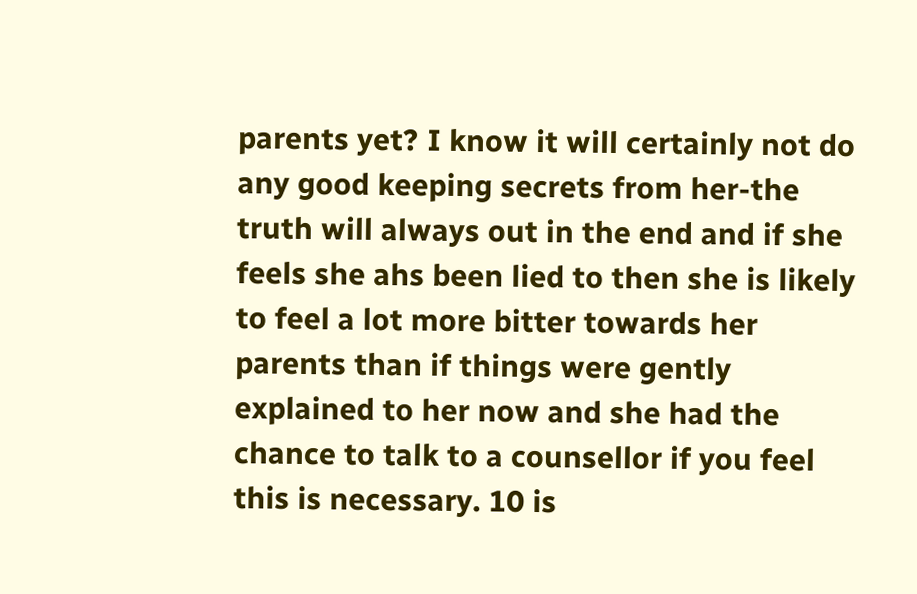parents yet? I know it will certainly not do any good keeping secrets from her-the truth will always out in the end and if she feels she ahs been lied to then she is likely to feel a lot more bitter towards her parents than if things were gently explained to her now and she had the chance to talk to a counsellor if you feel this is necessary. 10 is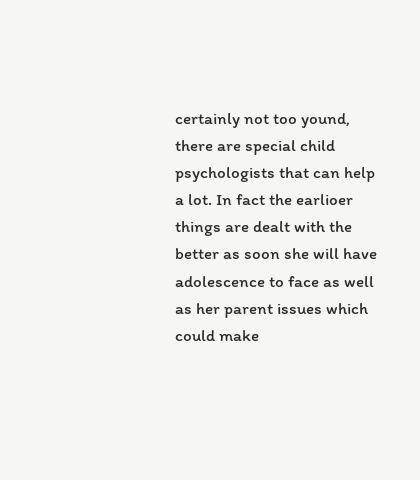certainly not too yound, there are special child psychologists that can help a lot. In fact the earlioer things are dealt with the better as soon she will have adolescence to face as well as her parent issues which could make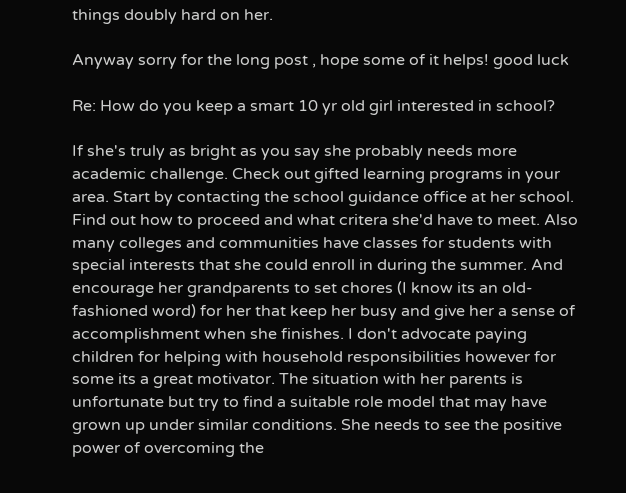things doubly hard on her.

Anyway sorry for the long post , hope some of it helps! good luck

Re: How do you keep a smart 10 yr old girl interested in school?

If she's truly as bright as you say she probably needs more academic challenge. Check out gifted learning programs in your area. Start by contacting the school guidance office at her school. Find out how to proceed and what critera she'd have to meet. Also many colleges and communities have classes for students with special interests that she could enroll in during the summer. And encourage her grandparents to set chores (I know its an old-fashioned word) for her that keep her busy and give her a sense of accomplishment when she finishes. I don't advocate paying children for helping with household responsibilities however for some its a great motivator. The situation with her parents is unfortunate but try to find a suitable role model that may have grown up under similar conditions. She needs to see the positive power of overcoming the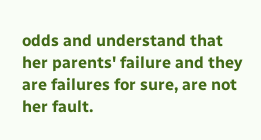odds and understand that her parents' failure and they are failures for sure, are not her fault.